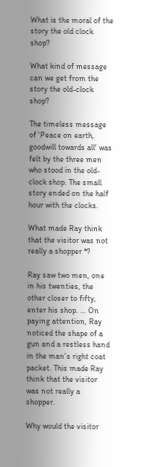What is the moral of the story the old clock shop?

What kind of message can we get from the story the old-clock shop?

The timeless message of ‘Peace on earth, goodwill towards all‘ was felt by the three men who stood in the old-clock shop. The small story ended on the half hour with the clocks.

What made Ray think that the visitor was not really a shopper *?

Ray saw two men, one in his twenties, the other closer to fifty, enter his shop. … On paying attention, Ray noticed the shape of a gun and a restless hand in the man’s right coat packet. This made Ray think that the visitor was not really a shopper.

Why would the visitor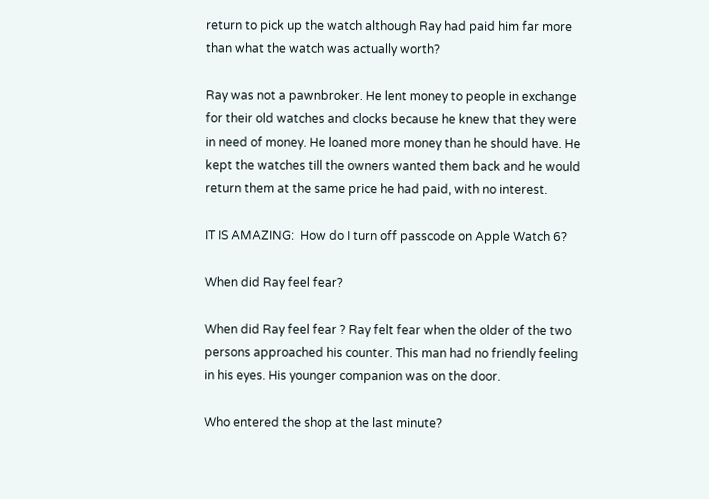return to pick up the watch although Ray had paid him far more than what the watch was actually worth?

Ray was not a pawnbroker. He lent money to people in exchange for their old watches and clocks because he knew that they were in need of money. He loaned more money than he should have. He kept the watches till the owners wanted them back and he would return them at the same price he had paid, with no interest.

IT IS AMAZING:  How do I turn off passcode on Apple Watch 6?

When did Ray feel fear?

When did Ray feel fear ? Ray felt fear when the older of the two persons approached his counter. This man had no friendly feeling in his eyes. His younger companion was on the door.

Who entered the shop at the last minute?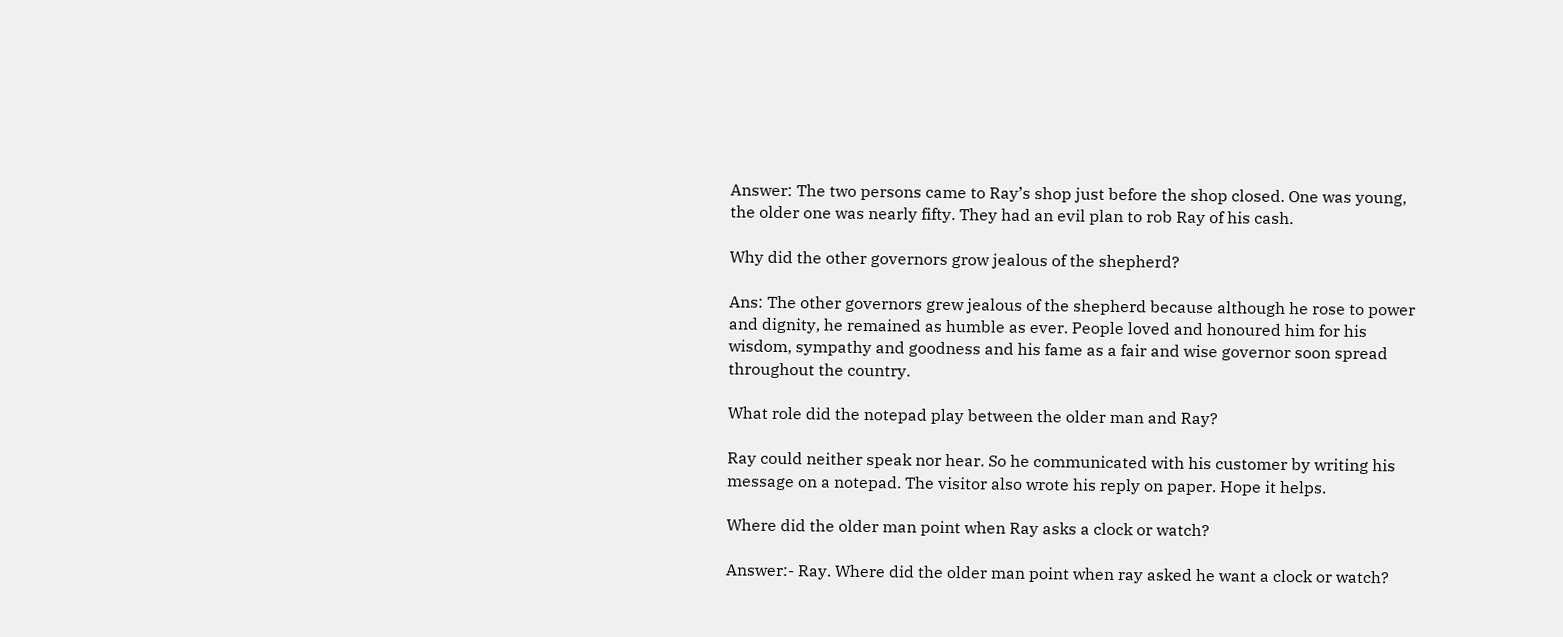Answer: The two persons came to Ray’s shop just before the shop closed. One was young, the older one was nearly fifty. They had an evil plan to rob Ray of his cash.

Why did the other governors grow jealous of the shepherd?

Ans: The other governors grew jealous of the shepherd because although he rose to power and dignity, he remained as humble as ever. People loved and honoured him for his wisdom, sympathy and goodness and his fame as a fair and wise governor soon spread throughout the country.

What role did the notepad play between the older man and Ray?

Ray could neither speak nor hear. So he communicated with his customer by writing his message on a notepad. The visitor also wrote his reply on paper. Hope it helps.

Where did the older man point when Ray asks a clock or watch?

Answer:- Ray. Where did the older man point when ray asked he want a clock or watch?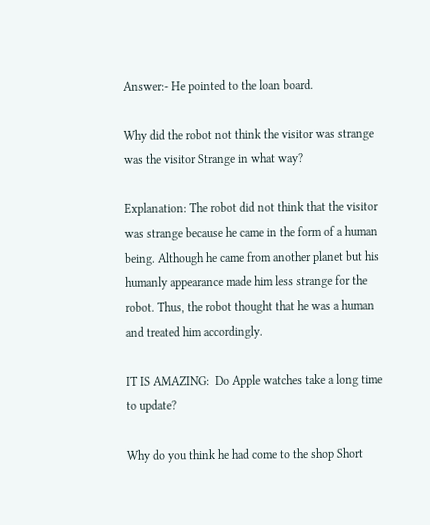Answer:- He pointed to the loan board.

Why did the robot not think the visitor was strange was the visitor Strange in what way?

Explanation: The robot did not think that the visitor was strange because he came in the form of a human being. Although he came from another planet but his humanly appearance made him less strange for the robot. Thus, the robot thought that he was a human and treated him accordingly.

IT IS AMAZING:  Do Apple watches take a long time to update?

Why do you think he had come to the shop Short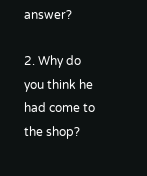answer?

2. Why do you think he had come to the shop?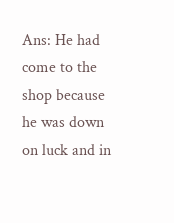Ans: He had come to the shop because he was down on luck and in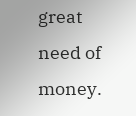great need of money.